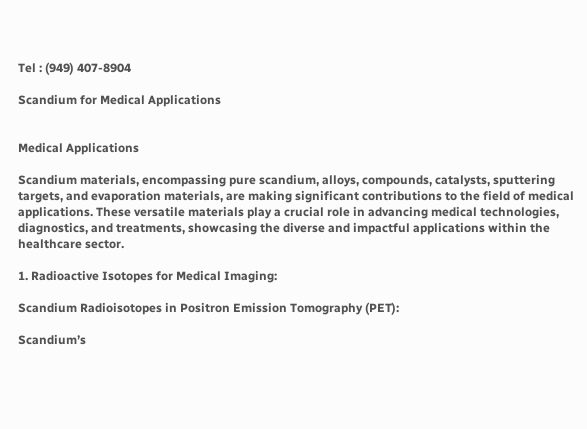Tel : (949) 407-8904

Scandium for Medical Applications


Medical Applications

Scandium materials, encompassing pure scandium, alloys, compounds, catalysts, sputtering targets, and evaporation materials, are making significant contributions to the field of medical applications. These versatile materials play a crucial role in advancing medical technologies, diagnostics, and treatments, showcasing the diverse and impactful applications within the healthcare sector.

1. Radioactive Isotopes for Medical Imaging:

Scandium Radioisotopes in Positron Emission Tomography (PET):

Scandium’s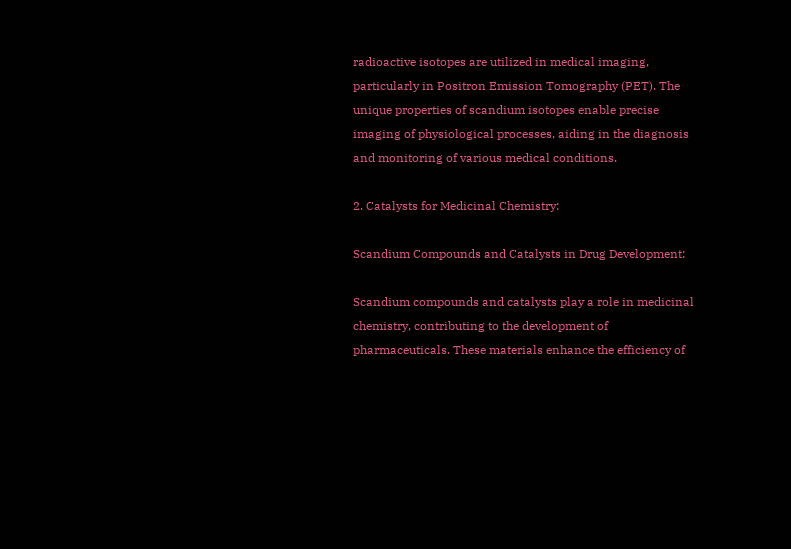radioactive isotopes are utilized in medical imaging, particularly in Positron Emission Tomography (PET). The unique properties of scandium isotopes enable precise imaging of physiological processes, aiding in the diagnosis and monitoring of various medical conditions.

2. Catalysts for Medicinal Chemistry:

Scandium Compounds and Catalysts in Drug Development:

Scandium compounds and catalysts play a role in medicinal chemistry, contributing to the development of pharmaceuticals. These materials enhance the efficiency of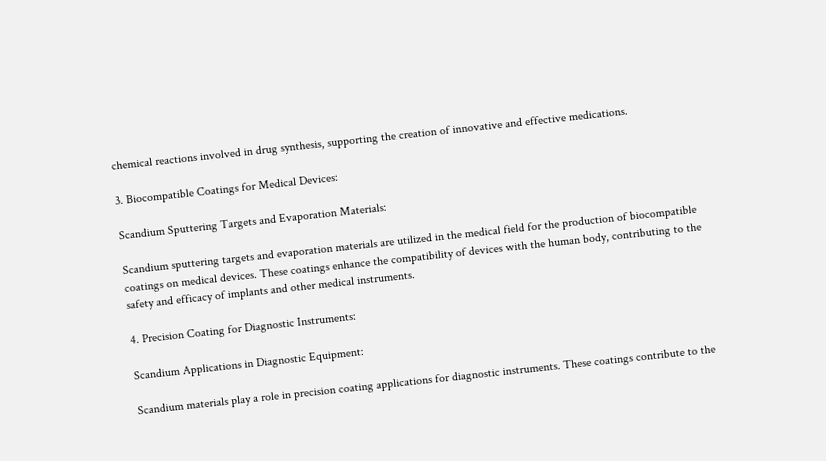chemical reactions involved in drug synthesis, supporting the creation of innovative and effective medications.

3. Biocompatible Coatings for Medical Devices:

Scandium Sputtering Targets and Evaporation Materials:

Scandium sputtering targets and evaporation materials are utilized in the medical field for the production of biocompatible coatings on medical devices. These coatings enhance the compatibility of devices with the human body, contributing to the safety and efficacy of implants and other medical instruments.

4. Precision Coating for Diagnostic Instruments:

Scandium Applications in Diagnostic Equipment:

Scandium materials play a role in precision coating applications for diagnostic instruments. These coatings contribute to the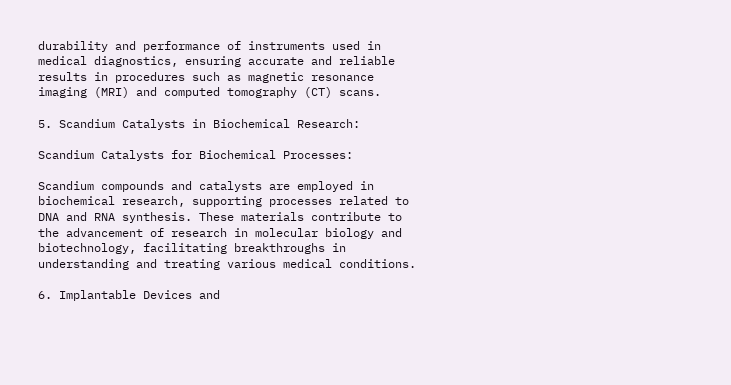durability and performance of instruments used in medical diagnostics, ensuring accurate and reliable results in procedures such as magnetic resonance imaging (MRI) and computed tomography (CT) scans.

5. Scandium Catalysts in Biochemical Research:

Scandium Catalysts for Biochemical Processes:

Scandium compounds and catalysts are employed in biochemical research, supporting processes related to DNA and RNA synthesis. These materials contribute to the advancement of research in molecular biology and biotechnology, facilitating breakthroughs in understanding and treating various medical conditions.

6. Implantable Devices and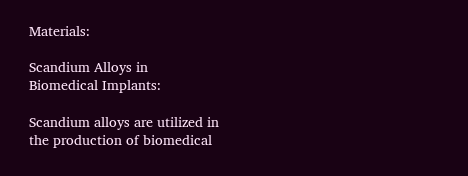Materials:

Scandium Alloys in Biomedical Implants:

Scandium alloys are utilized in the production of biomedical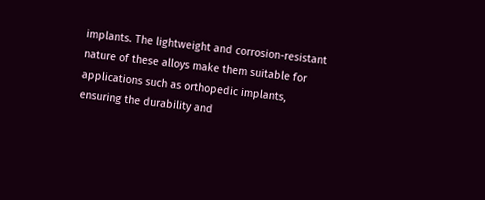implants. The lightweight and corrosion-resistant nature of these alloys make them suitable for applications such as orthopedic implants, ensuring the durability and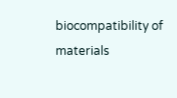biocompatibility of materials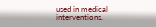used in medical interventions.